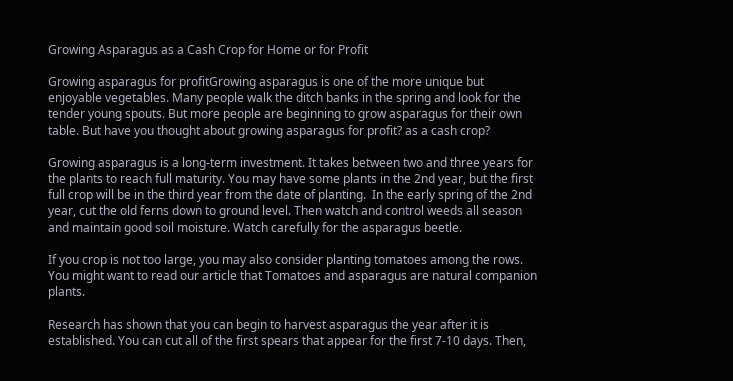Growing Asparagus as a Cash Crop for Home or for Profit

Growing asparagus for profitGrowing asparagus is one of the more unique but enjoyable vegetables. Many people walk the ditch banks in the spring and look for the tender young spouts. But more people are beginning to grow asparagus for their own table. But have you thought about growing asparagus for profit? as a cash crop?

Growing asparagus is a long-term investment. It takes between two and three years for the plants to reach full maturity. You may have some plants in the 2nd year, but the first full crop will be in the third year from the date of planting.  In the early spring of the 2nd year, cut the old ferns down to ground level. Then watch and control weeds all season and maintain good soil moisture. Watch carefully for the asparagus beetle.

If you crop is not too large, you may also consider planting tomatoes among the rows. You might want to read our article that Tomatoes and asparagus are natural companion plants.

Research has shown that you can begin to harvest asparagus the year after it is established. You can cut all of the first spears that appear for the first 7-10 days. Then,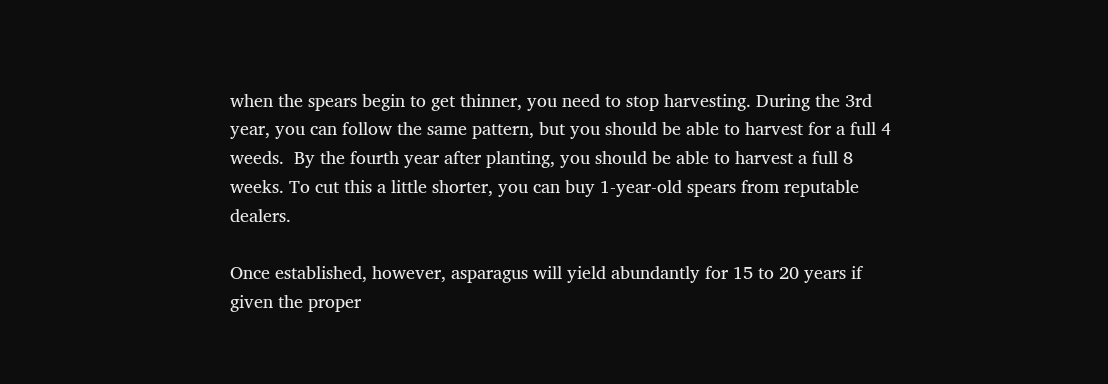when the spears begin to get thinner, you need to stop harvesting. During the 3rd year, you can follow the same pattern, but you should be able to harvest for a full 4 weeds.  By the fourth year after planting, you should be able to harvest a full 8 weeks. To cut this a little shorter, you can buy 1-year-old spears from reputable dealers.

Once established, however, asparagus will yield abundantly for 15 to 20 years if given the proper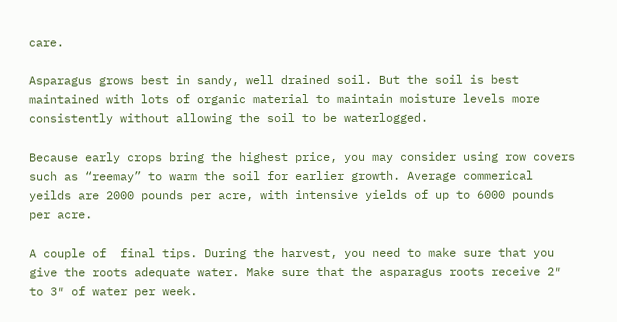care.

Asparagus grows best in sandy, well drained soil. But the soil is best maintained with lots of organic material to maintain moisture levels more consistently without allowing the soil to be waterlogged.

Because early crops bring the highest price, you may consider using row covers such as “reemay” to warm the soil for earlier growth. Average commerical yeilds are 2000 pounds per acre, with intensive yields of up to 6000 pounds per acre.

A couple of  final tips. During the harvest, you need to make sure that you give the roots adequate water. Make sure that the asparagus roots receive 2″ to 3″ of water per week.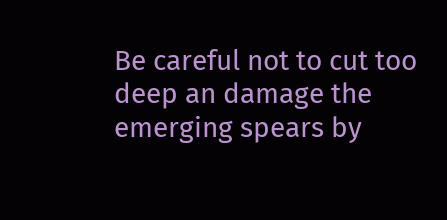Be careful not to cut too deep an damage the emerging spears by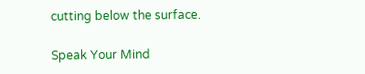cutting below the surface.

Speak Your Mind